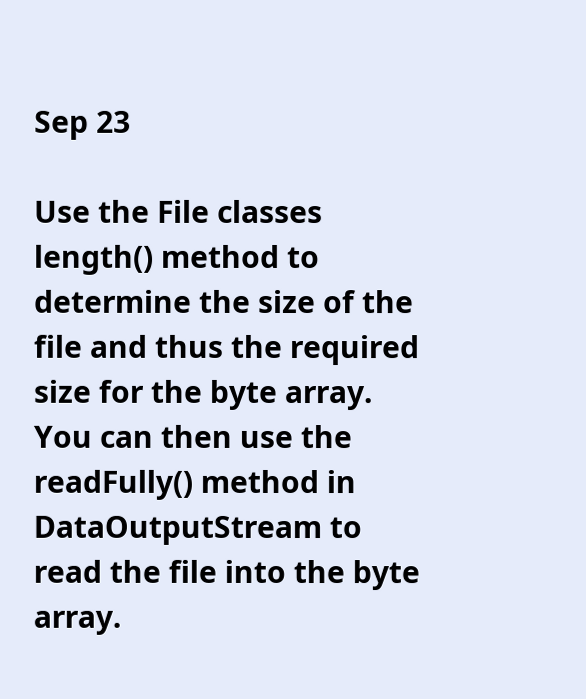Sep 23

Use the File classes length() method to determine the size of the file and thus the required size for the byte array. You can then use the readFully() method in DataOutputStream to read the file into the byte array.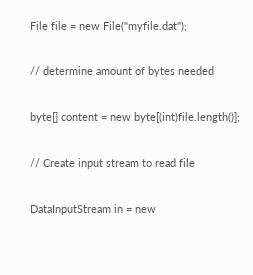File file = new File("myfile.dat");

// determine amount of bytes needed

byte[] content = new byte[(int)file.length()];

// Create input stream to read file

DataInputStream in = new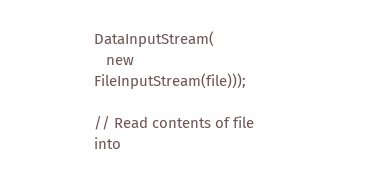DataInputStream(
   new FileInputStream(file)));

// Read contents of file into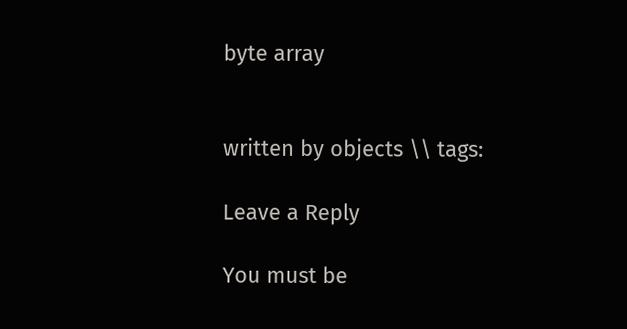byte array


written by objects \\ tags:

Leave a Reply

You must be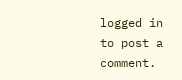logged in to post a comment.